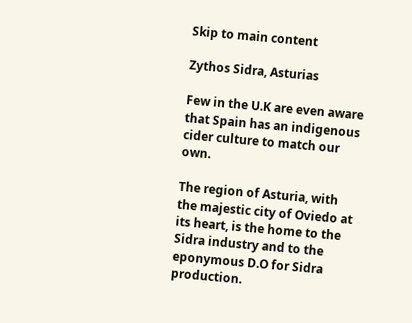Skip to main content

Zythos Sidra, Asturias

Few in the U.K are even aware that Spain has an indigenous cider culture to match our own.

The region of Asturia, with the majestic city of Oviedo at its heart, is the home to the Sidra industry and to the eponymous D.O for Sidra production.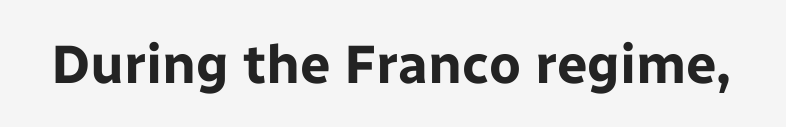During the Franco regime,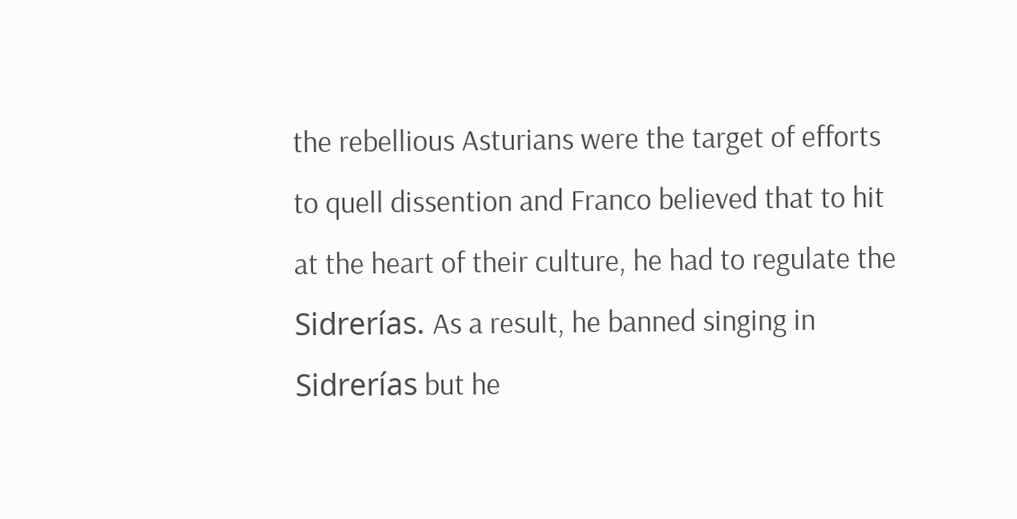the rebellious Asturians were the target of efforts to quell dissention and Franco believed that to hit at the heart of their culture, he had to regulate the Sidrerías. As a result, he banned singing in Sidrerías but he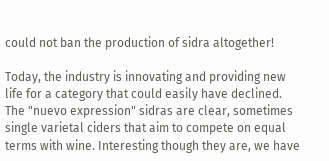could not ban the production of sidra altogether!

Today, the industry is innovating and providing new life for a category that could easily have declined. The "nuevo expression" sidras are clear, sometimes single varietal ciders that aim to compete on equal terms with wine. Interesting though they are, we have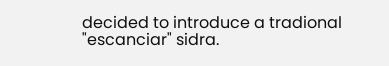decided to introduce a tradional "escanciar" sidra.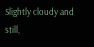Slightly cloudy and still,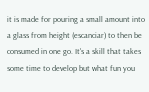it is made for pouring a small amount into a glass from height (escanciar) to then be consumed in one go. It's a skill that takes some time to develop but what fun you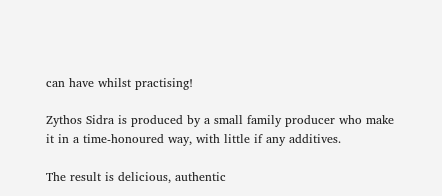can have whilst practising!

Zythos Sidra is produced by a small family producer who make it in a time-honoured way, with little if any additives.

The result is delicious, authentic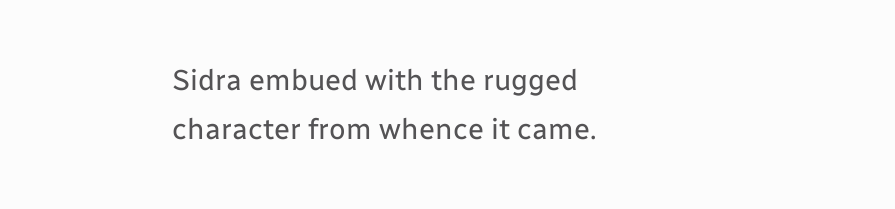Sidra embued with the rugged character from whence it came.